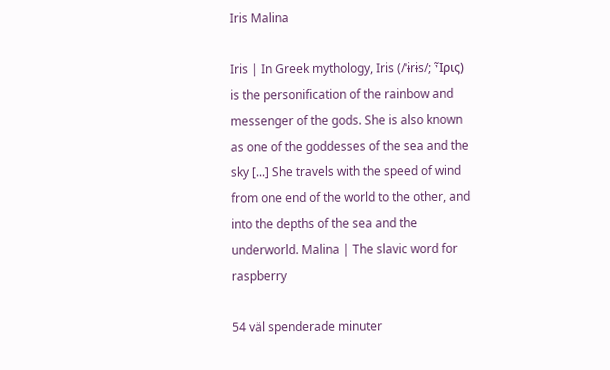Iris Malina

Iris | In Greek mythology, Iris (/ˈɨrɨs/; Ἶρις) is the personification of the rainbow and messenger of the gods. She is also known as one of the goddesses of the sea and the sky [...] She travels with the speed of wind from one end of the world to the other, and into the depths of the sea and the underworld. Malina | The slavic word for raspberry

54 väl spenderade minuter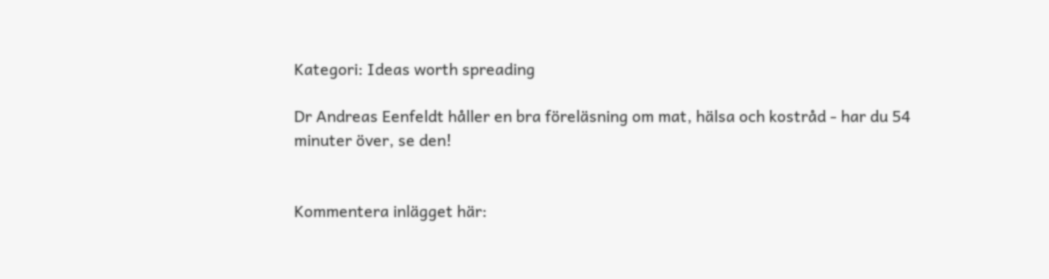Kategori: Ideas worth spreading

Dr Andreas Eenfeldt håller en bra föreläsning om mat, hälsa och kostråd - har du 54 minuter över, se den!


Kommentera inlägget här: